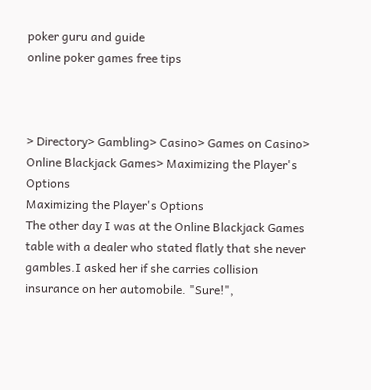poker guru and guide
online poker games free tips



> Directory> Gambling> Casino> Games on Casino> Online Blackjack Games> Maximizing the Player's Options
Maximizing the Player's Options
The other day I was at the Online Blackjack Games table with a dealer who stated flatly that she never gambles.I asked her if she carries collision insurance on her automobile. "Sure!",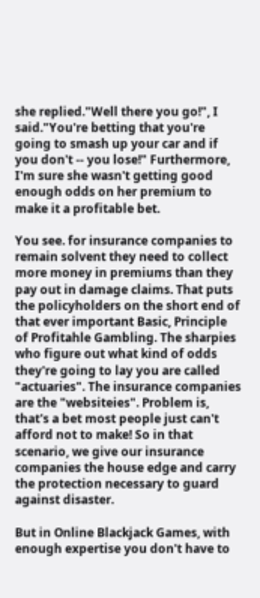she replied."Well there you go!", I said."You're betting that you're going to smash up your car and if you don't -- you lose!" Furthermore, I'm sure she wasn't getting good enough odds on her premium to make it a profitable bet.

You see. for insurance companies to remain solvent they need to collect more money in premiums than they pay out in damage claims. That puts the policyholders on the short end of that ever important Basic, Principle of Profitahle Gambling. The sharpies who figure out what kind of odds they're going to lay you are called "actuaries". The insurance companies are the "websiteies". Problem is, that's a bet most people just can't afford not to make! So in that scenario, we give our insurance companies the house edge and carry the protection necessary to guard against disaster.

But in Online Blackjack Games, with enough expertise you don't have to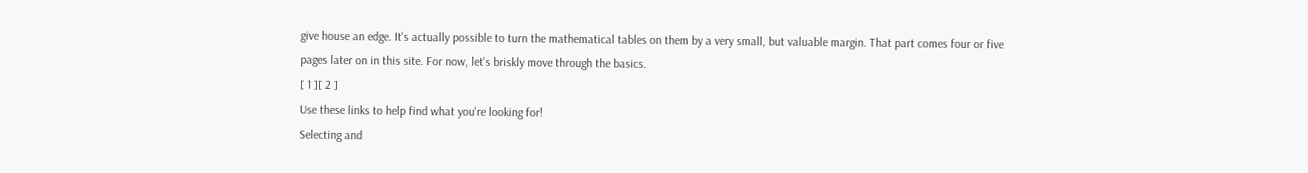give house an edge. It's actually possible to turn the mathematical tables on them by a very small, but valuable margin. That part comes four or five pages later on in this site. For now, let's briskly move through the basics.
[ 1 ][ 2 ]
Use these links to help find what you're looking for!
Selecting and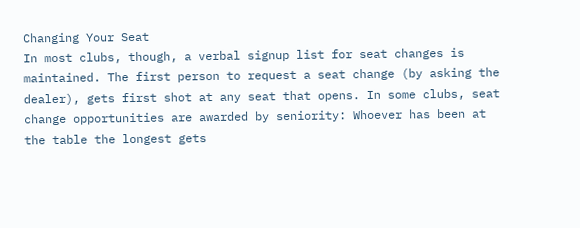Changing Your Seat
In most clubs, though, a verbal signup list for seat changes is maintained. The first person to request a seat change (by asking the dealer), gets first shot at any seat that opens. In some clubs, seat change opportunities are awarded by seniority: Whoever has been at the table the longest gets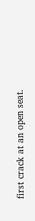first crack at an open seat.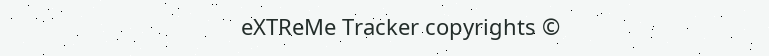eXTReMe Tracker copyrights ©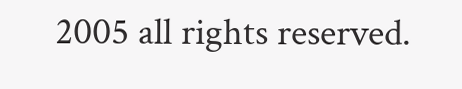2005 all rights reserved.